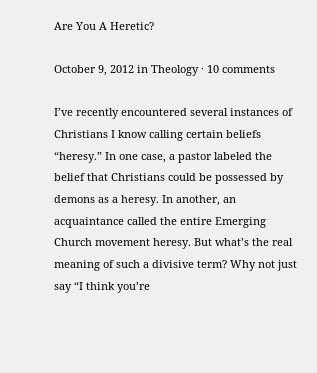Are You A Heretic?

October 9, 2012 in Theology · 10 comments

I’ve recently encountered several instances of Christians I know calling certain beliefs “heresy.” In one case, a pastor labeled the belief that Christians could be possessed by demons as a heresy. In another, an acquaintance called the entire Emerging Church movement heresy. But what’s the real meaning of such a divisive term? Why not just say “I think you’re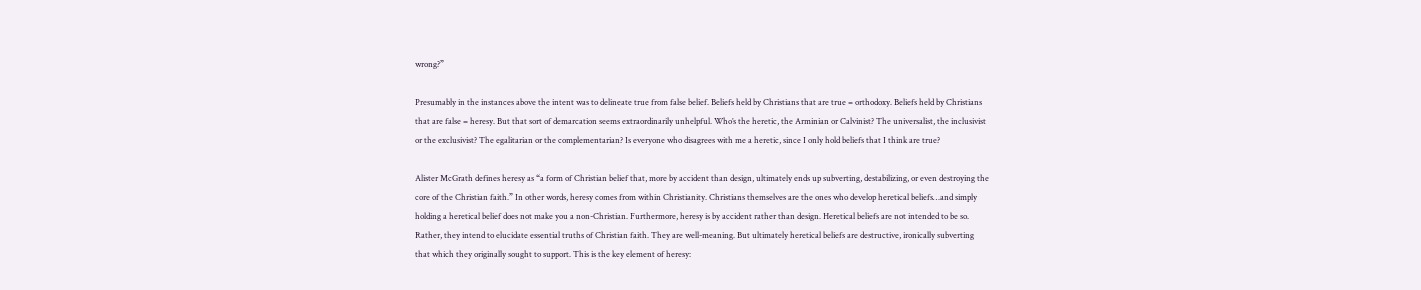wrong?”

Presumably in the instances above the intent was to delineate true from false belief. Beliefs held by Christians that are true = orthodoxy. Beliefs held by Christians that are false = heresy. But that sort of demarcation seems extraordinarily unhelpful. Who’s the heretic, the Arminian or Calvinist? The universalist, the inclusivist or the exclusivist? The egalitarian or the complementarian? Is everyone who disagrees with me a heretic, since I only hold beliefs that I think are true?

Alister McGrath defines heresy as “a form of Christian belief that, more by accident than design, ultimately ends up subverting, destabilizing, or even destroying the core of the Christian faith.” In other words, heresy comes from within Christianity. Christians themselves are the ones who develop heretical beliefs…and simply holding a heretical belief does not make you a non-Christian. Furthermore, heresy is by accident rather than design. Heretical beliefs are not intended to be so. Rather, they intend to elucidate essential truths of Christian faith. They are well-meaning. But ultimately heretical beliefs are destructive, ironically subverting that which they originally sought to support. This is the key element of heresy: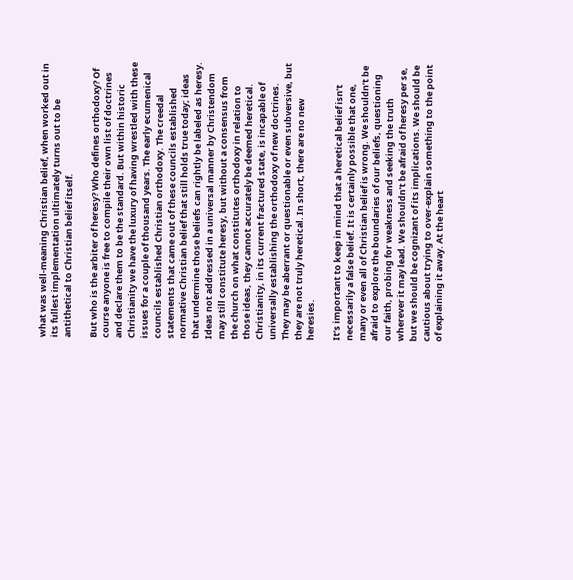what was well-meaning Christian belief, when worked out in its fullest implementation ultimately turns out to be antithetical to Christian belief itself.

But who is the arbiter of heresy? Who defines orthodoxy? Of course anyone is free to compile their own list of doctrines and declare them to be the standard. But within historic Christianity we have the luxury of having wrestled with these issues for a couple of thousand years. The early ecumenical councils established Christian orthodoxy. The creedal statements that came out of these councils established normative Christian belief that still holds true today; ideas that undermine those beliefs can rightly be labeled as heresy. Ideas not addressed in a universal manner by Christendom may still constitute heresy, but without a consensus from the church on what constitutes orthodoxy in relation to those ideas, they cannot accurately be deemed heretical. Christianity, in its current fractured state, is incapable of universally establishing the orthodoxy of new doctrines. They may be aberrant or questionable or even subversive, but they are not truly heretical. In short, there are no new heresies.

It’s important to keep in mind that a heretical belief isn’t necessarily a false belief. It is certainly possible that one, many or even all of Christian belief is wrong. We shouldn’t be afraid to explore the boundaries of our beliefs, questioning our faith, probing for weakness and seeking the truth wherever it may lead. We shouldn’t be afraid of heresy per se, but we should be cognizant of its implications. We should be cautious about trying to over-explain something to the point of explaining it away. At the heart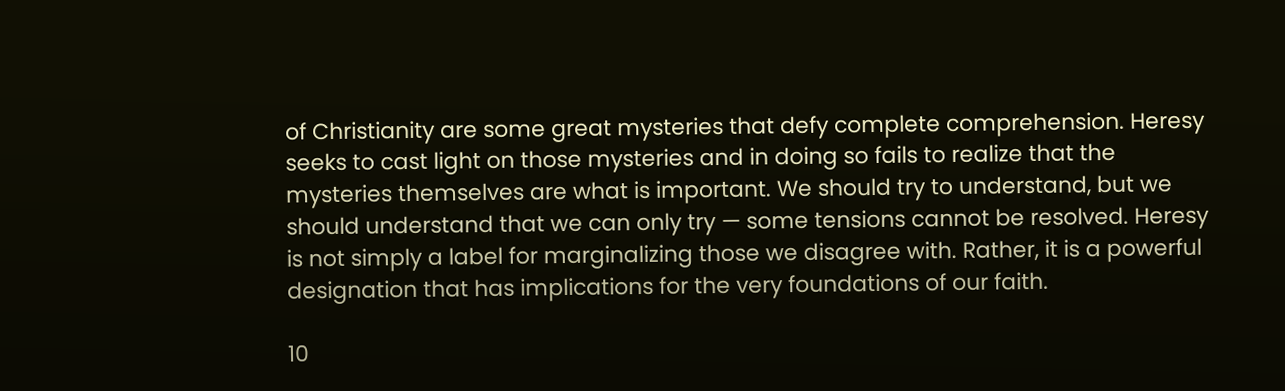of Christianity are some great mysteries that defy complete comprehension. Heresy seeks to cast light on those mysteries and in doing so fails to realize that the mysteries themselves are what is important. We should try to understand, but we should understand that we can only try — some tensions cannot be resolved. Heresy is not simply a label for marginalizing those we disagree with. Rather, it is a powerful designation that has implications for the very foundations of our faith.

10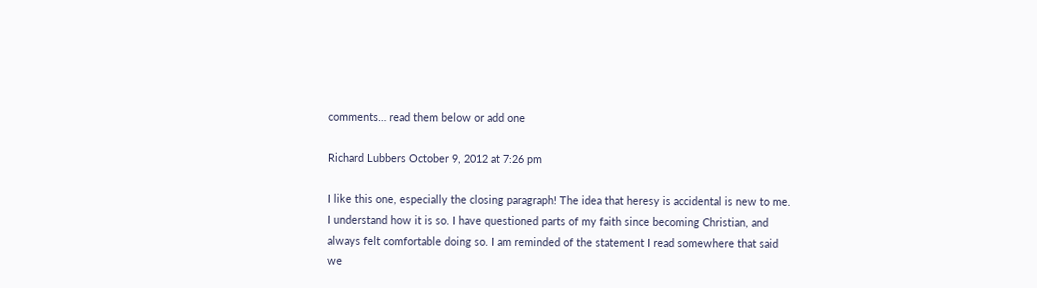comments… read them below or add one

Richard Lubbers October 9, 2012 at 7:26 pm

I like this one, especially the closing paragraph! The idea that heresy is accidental is new to me. I understand how it is so. I have questioned parts of my faith since becoming Christian, and always felt comfortable doing so. I am reminded of the statement I read somewhere that said we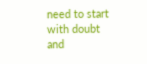need to start with doubt and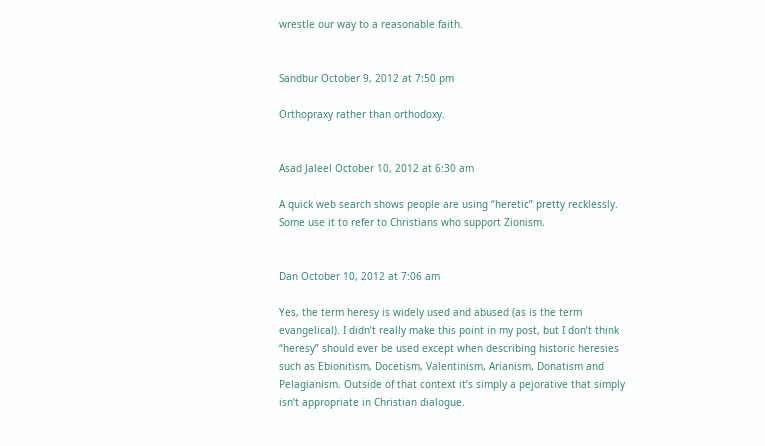wrestle our way to a reasonable faith.


Sandbur October 9, 2012 at 7:50 pm

Orthopraxy rather than orthodoxy.


Asad Jaleel October 10, 2012 at 6:30 am

A quick web search shows people are using “heretic” pretty recklessly. Some use it to refer to Christians who support Zionism.


Dan October 10, 2012 at 7:06 am

Yes, the term heresy is widely used and abused (as is the term evangelical). I didn’t really make this point in my post, but I don’t think “heresy” should ever be used except when describing historic heresies such as Ebionitism, Docetism, Valentinism, Arianism, Donatism and Pelagianism. Outside of that context it’s simply a pejorative that simply isn’t appropriate in Christian dialogue.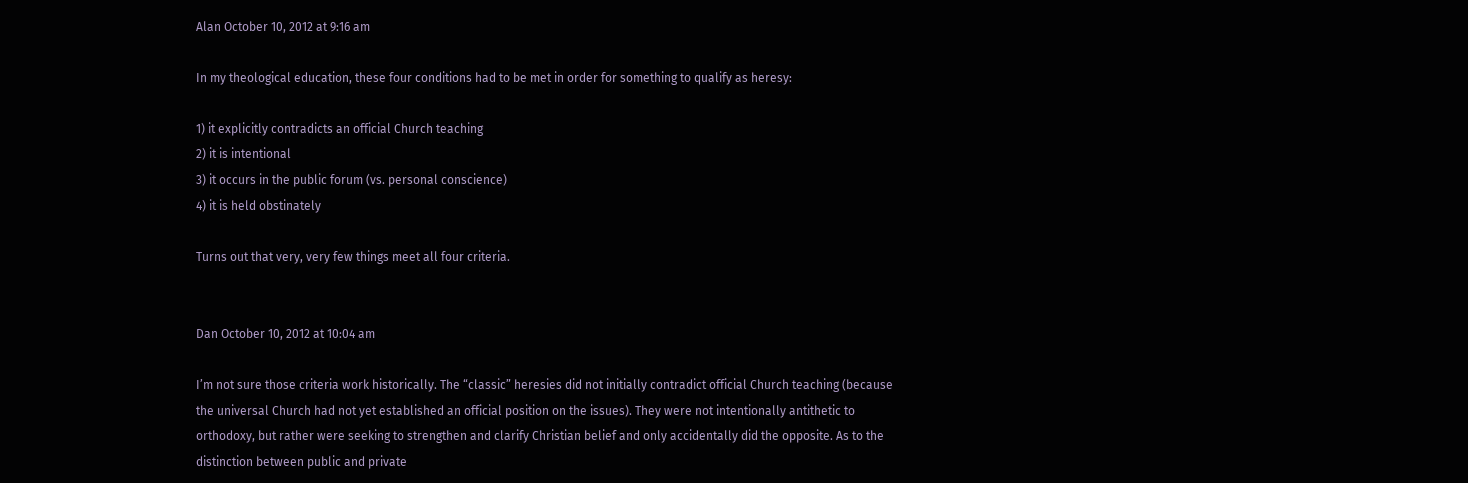Alan October 10, 2012 at 9:16 am

In my theological education, these four conditions had to be met in order for something to qualify as heresy:

1) it explicitly contradicts an official Church teaching
2) it is intentional
3) it occurs in the public forum (vs. personal conscience)
4) it is held obstinately

Turns out that very, very few things meet all four criteria.


Dan October 10, 2012 at 10:04 am

I’m not sure those criteria work historically. The “classic” heresies did not initially contradict official Church teaching (because the universal Church had not yet established an official position on the issues). They were not intentionally antithetic to orthodoxy, but rather were seeking to strengthen and clarify Christian belief and only accidentally did the opposite. As to the distinction between public and private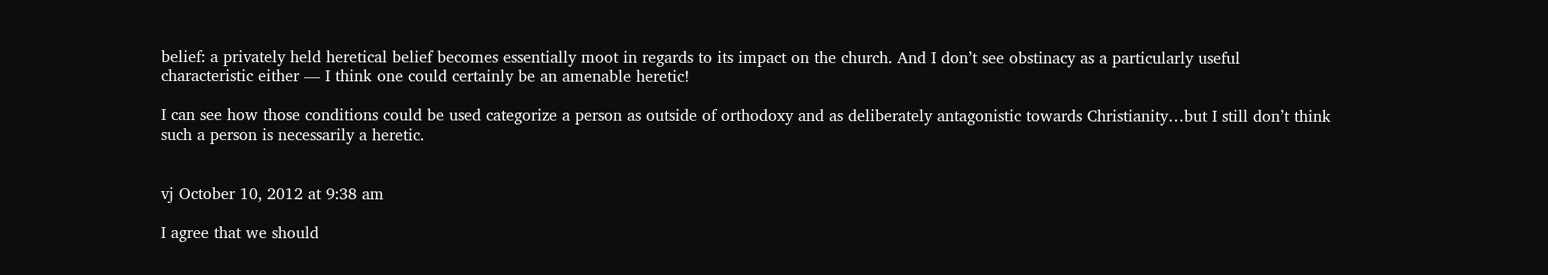belief: a privately held heretical belief becomes essentially moot in regards to its impact on the church. And I don’t see obstinacy as a particularly useful characteristic either — I think one could certainly be an amenable heretic!

I can see how those conditions could be used categorize a person as outside of orthodoxy and as deliberately antagonistic towards Christianity…but I still don’t think such a person is necessarily a heretic.


vj October 10, 2012 at 9:38 am

I agree that we should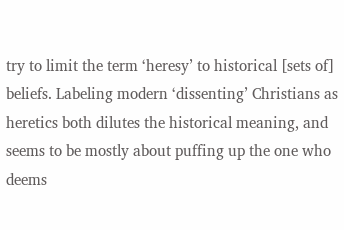try to limit the term ‘heresy’ to historical [sets of] beliefs. Labeling modern ‘dissenting’ Christians as heretics both dilutes the historical meaning, and seems to be mostly about puffing up the one who deems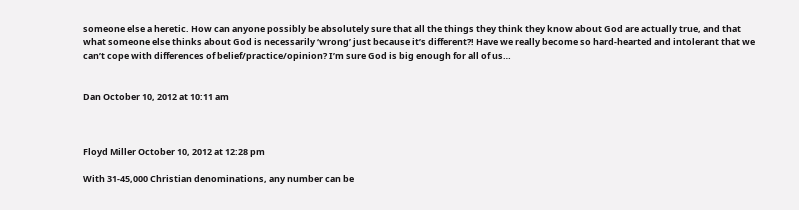someone else a heretic. How can anyone possibly be absolutely sure that all the things they think they know about God are actually true, and that what someone else thinks about God is necessarily ‘wrong’ just because it’s different?! Have we really become so hard-hearted and intolerant that we can’t cope with differences of belief/practice/opinion? I’m sure God is big enough for all of us…


Dan October 10, 2012 at 10:11 am



Floyd Miller October 10, 2012 at 12:28 pm

With 31-45,000 Christian denominations, any number can be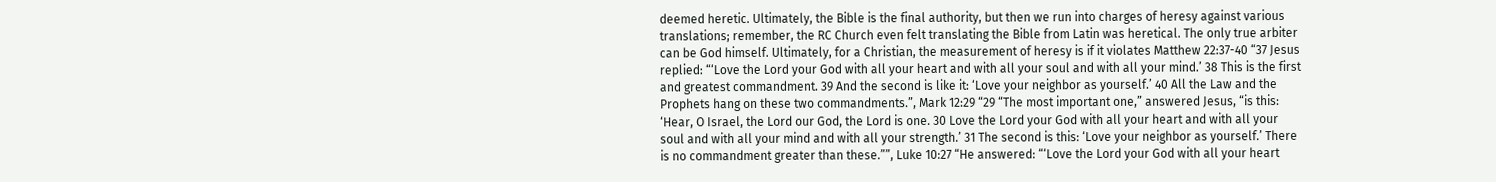deemed heretic. Ultimately, the Bible is the final authority, but then we run into charges of heresy against various translations; remember, the RC Church even felt translating the Bible from Latin was heretical. The only true arbiter can be God himself. Ultimately, for a Christian, the measurement of heresy is if it violates Matthew 22:37-40 “37 Jesus replied: “‘Love the Lord your God with all your heart and with all your soul and with all your mind.’ 38 This is the first and greatest commandment. 39 And the second is like it: ‘Love your neighbor as yourself.’ 40 All the Law and the Prophets hang on these two commandments.”, Mark 12:29 “29 “The most important one,” answered Jesus, “is this: ‘Hear, O Israel, the Lord our God, the Lord is one. 30 Love the Lord your God with all your heart and with all your soul and with all your mind and with all your strength.’ 31 The second is this: ‘Love your neighbor as yourself.’ There is no commandment greater than these.””, Luke 10:27 “He answered: “‘Love the Lord your God with all your heart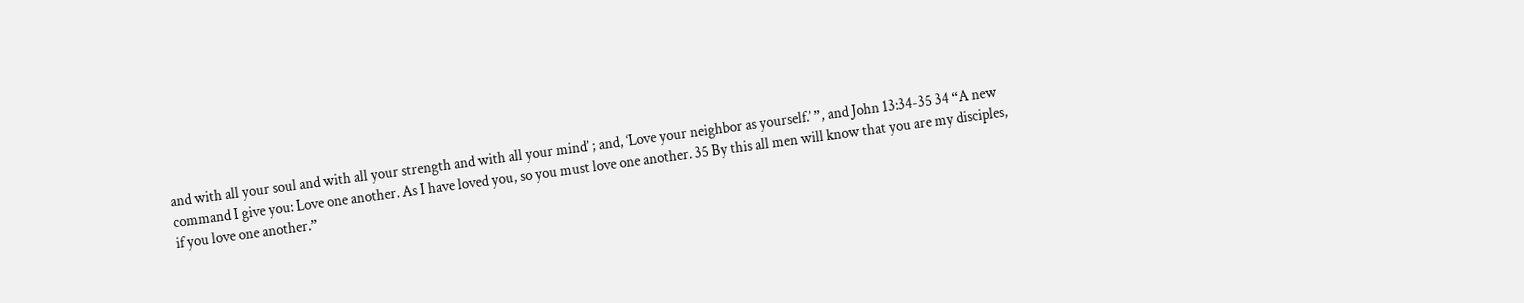and with all your soul and with all your strength and with all your mind’ ; and, ‘Love your neighbor as yourself.’ ”, and John 13:34-35 34 “A new command I give you: Love one another. As I have loved you, so you must love one another. 35 By this all men will know that you are my disciples, if you love one another.”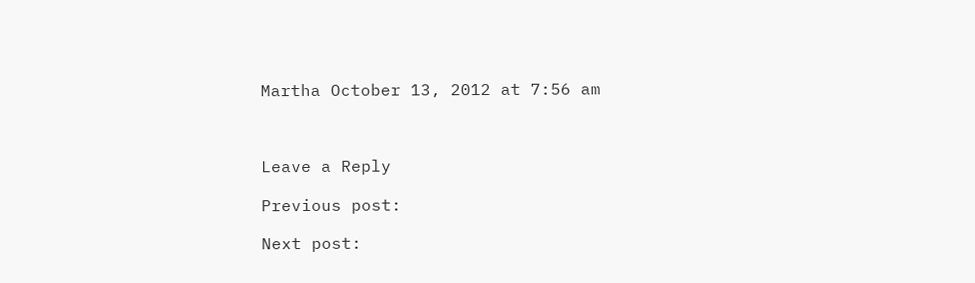Martha October 13, 2012 at 7:56 am



Leave a Reply

Previous post:

Next post: